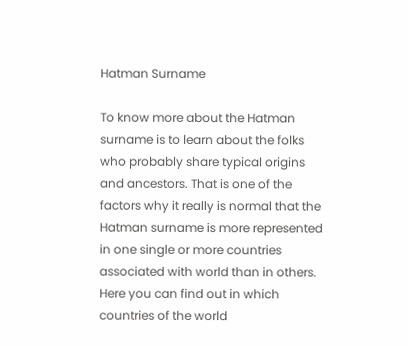Hatman Surname

To know more about the Hatman surname is to learn about the folks who probably share typical origins and ancestors. That is one of the factors why it really is normal that the Hatman surname is more represented in one single or more countries associated with world than in others. Here you can find out in which countries of the world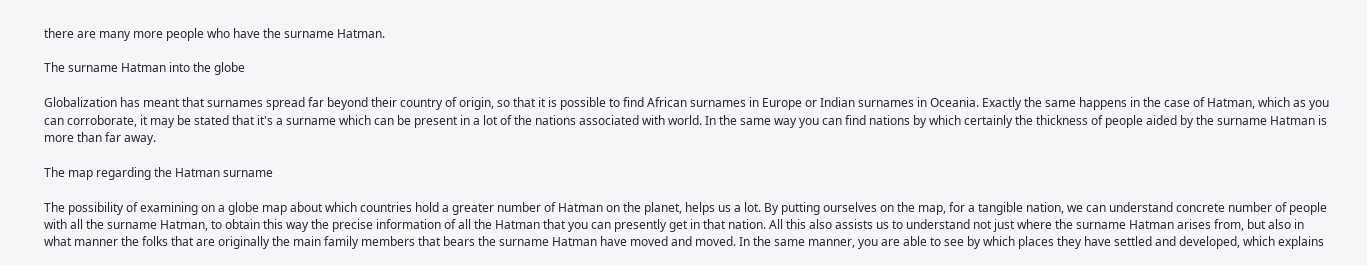there are many more people who have the surname Hatman.

The surname Hatman into the globe

Globalization has meant that surnames spread far beyond their country of origin, so that it is possible to find African surnames in Europe or Indian surnames in Oceania. Exactly the same happens in the case of Hatman, which as you can corroborate, it may be stated that it's a surname which can be present in a lot of the nations associated with world. In the same way you can find nations by which certainly the thickness of people aided by the surname Hatman is more than far away.

The map regarding the Hatman surname

The possibility of examining on a globe map about which countries hold a greater number of Hatman on the planet, helps us a lot. By putting ourselves on the map, for a tangible nation, we can understand concrete number of people with all the surname Hatman, to obtain this way the precise information of all the Hatman that you can presently get in that nation. All this also assists us to understand not just where the surname Hatman arises from, but also in what manner the folks that are originally the main family members that bears the surname Hatman have moved and moved. In the same manner, you are able to see by which places they have settled and developed, which explains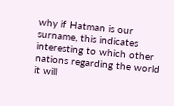why if Hatman is our surname, this indicates interesting to which other nations regarding the world it will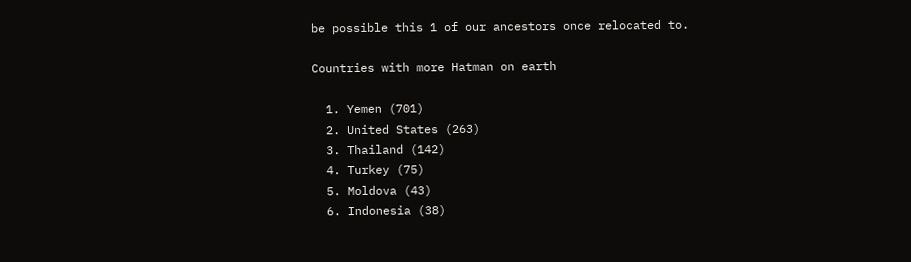be possible this 1 of our ancestors once relocated to.

Countries with more Hatman on earth

  1. Yemen (701)
  2. United States (263)
  3. Thailand (142)
  4. Turkey (75)
  5. Moldova (43)
  6. Indonesia (38)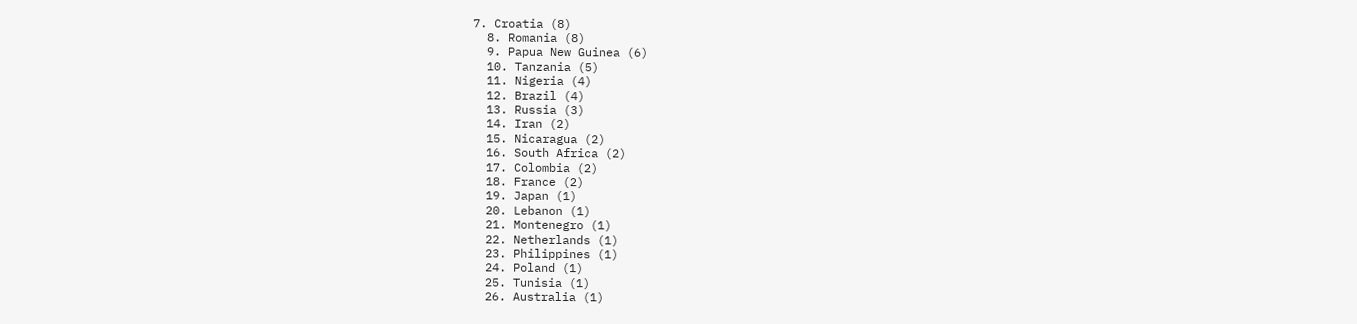7. Croatia (8)
  8. Romania (8)
  9. Papua New Guinea (6)
  10. Tanzania (5)
  11. Nigeria (4)
  12. Brazil (4)
  13. Russia (3)
  14. Iran (2)
  15. Nicaragua (2)
  16. South Africa (2)
  17. Colombia (2)
  18. France (2)
  19. Japan (1)
  20. Lebanon (1)
  21. Montenegro (1)
  22. Netherlands (1)
  23. Philippines (1)
  24. Poland (1)
  25. Tunisia (1)
  26. Australia (1)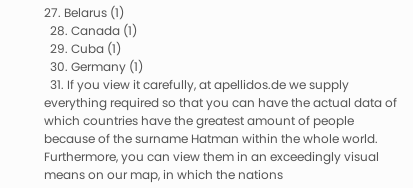27. Belarus (1)
  28. Canada (1)
  29. Cuba (1)
  30. Germany (1)
  31. If you view it carefully, at apellidos.de we supply everything required so that you can have the actual data of which countries have the greatest amount of people because of the surname Hatman within the whole world. Furthermore, you can view them in an exceedingly visual means on our map, in which the nations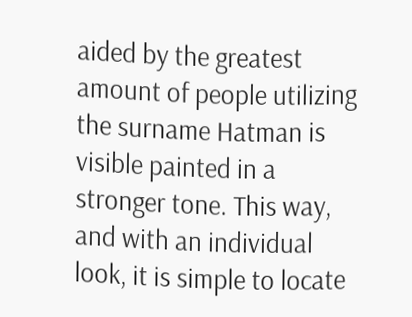aided by the greatest amount of people utilizing the surname Hatman is visible painted in a stronger tone. This way, and with an individual look, it is simple to locate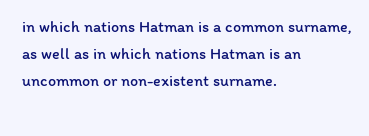in which nations Hatman is a common surname, as well as in which nations Hatman is an uncommon or non-existent surname.